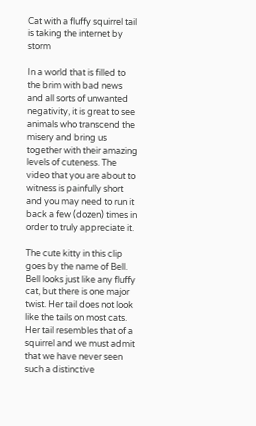Cat with a fluffy squirrel tail is taking the internet by storm

In a world that is filled to the brim with bad news and all sorts of unwanted negativity, it is great to see animals who transcend the misery and bring us together with their amazing levels of cuteness. The video that you are about to witness is painfully short and you may need to run it back a few (dozen) times in order to truly appreciate it.

The cute kitty in this clip goes by the name of Bell. Bell looks just like any fluffy cat, but there is one major twist. Her tail does not look like the tails on most cats. Her tail resembles that of a squirrel and we must admit that we have never seen such a distinctive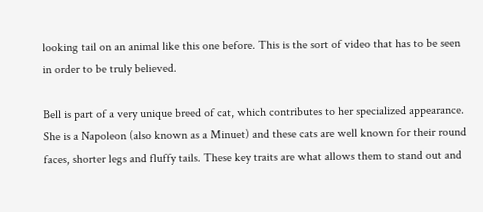looking tail on an animal like this one before. This is the sort of video that has to be seen in order to be truly believed.

Bell is part of a very unique breed of cat, which contributes to her specialized appearance. She is a Napoleon (also known as a Minuet) and these cats are well known for their round faces, shorter legs and fluffy tails. These key traits are what allows them to stand out and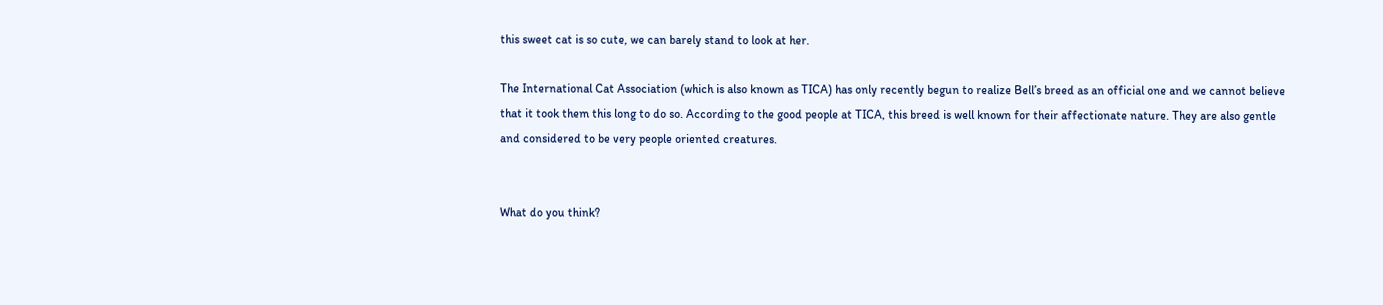this sweet cat is so cute, we can barely stand to look at her.

The International Cat Association (which is also known as TICA) has only recently begun to realize Bell’s breed as an official one and we cannot believe that it took them this long to do so. According to the good people at TICA, this breed is well known for their affectionate nature. They are also gentle and considered to be very people oriented creatures.


What do you think?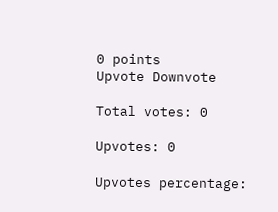0 points
Upvote Downvote

Total votes: 0

Upvotes: 0

Upvotes percentage: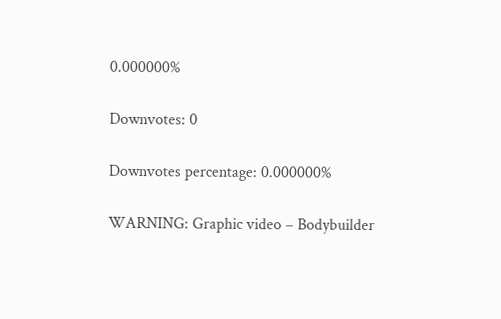0.000000%

Downvotes: 0

Downvotes percentage: 0.000000%

WARNING: Graphic video – Bodybuilder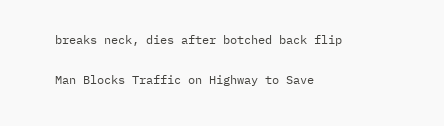breaks neck, dies after botched back flip

Man Blocks Traffic on Highway to Save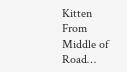Kitten From Middle of Road…